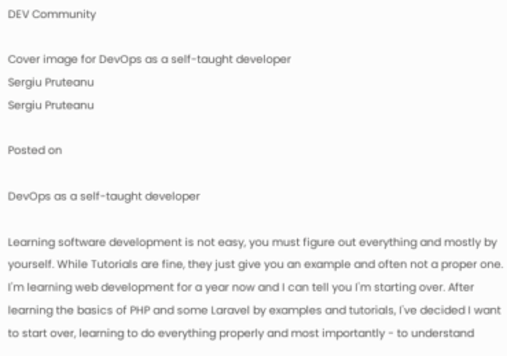DEV Community

Cover image for DevOps as a self-taught developer
Sergiu Pruteanu
Sergiu Pruteanu

Posted on

DevOps as a self-taught developer

Learning software development is not easy, you must figure out everything and mostly by yourself. While Tutorials are fine, they just give you an example and often not a proper one. I'm learning web development for a year now and I can tell you I'm starting over. After learning the basics of PHP and some Laravel by examples and tutorials, I've decided I want to start over, learning to do everything properly and most importantly - to understand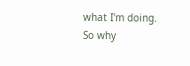what I'm doing. So why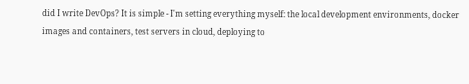did I write DevOps? It is simple - I'm setting everything myself: the local development environments, docker images and containers, test servers in cloud, deploying to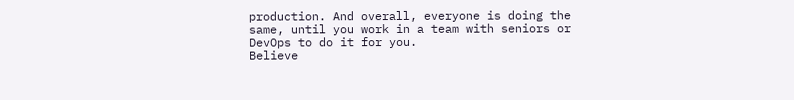production. And overall, everyone is doing the same, until you work in a team with seniors or DevOps to do it for you.
Believe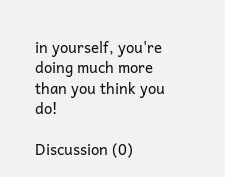in yourself, you're doing much more than you think you do!

Discussion (0)